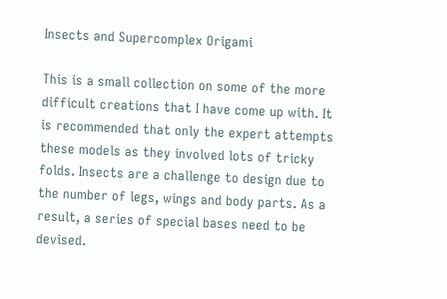Insects and Supercomplex Origami

This is a small collection on some of the more difficult creations that I have come up with. It is recommended that only the expert attempts these models as they involved lots of tricky folds. Insects are a challenge to design due to the number of legs, wings and body parts. As a result, a series of special bases need to be devised.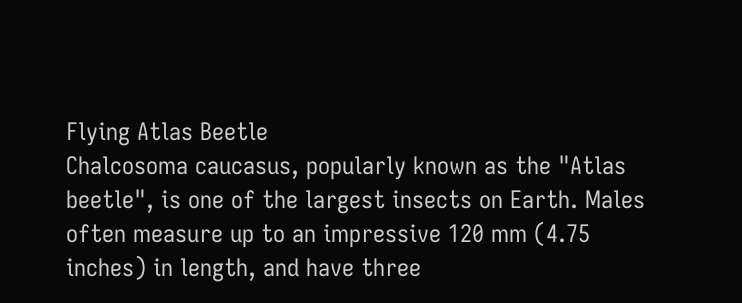Flying Atlas Beetle
Chalcosoma caucasus, popularly known as the "Atlas beetle", is one of the largest insects on Earth. Males often measure up to an impressive 120 mm (4.75 inches) in length, and have three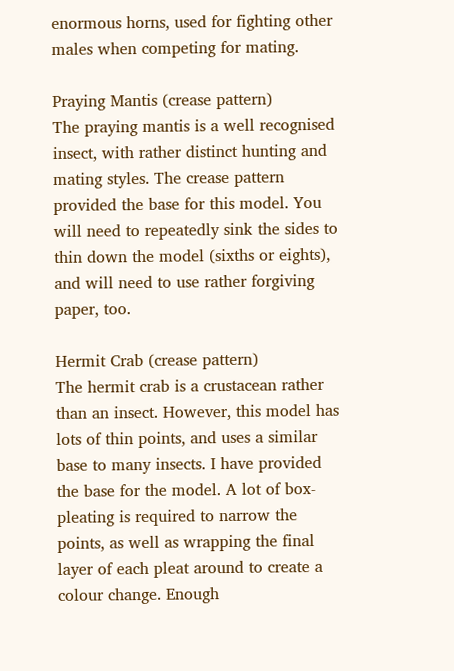enormous horns, used for fighting other males when competing for mating.

Praying Mantis (crease pattern)
The praying mantis is a well recognised insect, with rather distinct hunting and mating styles. The crease pattern provided the base for this model. You will need to repeatedly sink the sides to thin down the model (sixths or eights), and will need to use rather forgiving paper, too.

Hermit Crab (crease pattern)
The hermit crab is a crustacean rather than an insect. However, this model has lots of thin points, and uses a similar base to many insects. I have provided the base for the model. A lot of box-pleating is required to narrow the points, as well as wrapping the final layer of each pleat around to create a colour change. Enough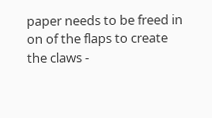paper needs to be freed in on of the flaps to create the claws -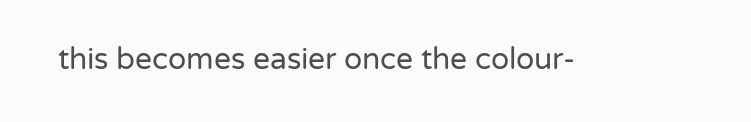this becomes easier once the colour-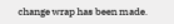change wrap has been made.